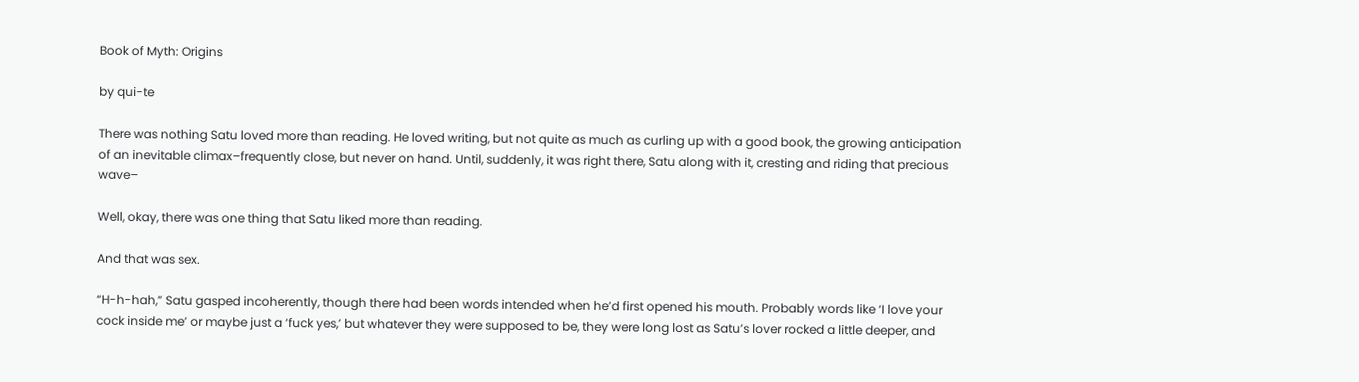Book of Myth: Origins

by qui-te

There was nothing Satu loved more than reading. He loved writing, but not quite as much as curling up with a good book, the growing anticipation of an inevitable climax–frequently close, but never on hand. Until, suddenly, it was right there, Satu along with it, cresting and riding that precious wave–

Well, okay, there was one thing that Satu liked more than reading.

And that was sex.

“H-h-hah,” Satu gasped incoherently, though there had been words intended when he’d first opened his mouth. Probably words like ‘I love your cock inside me’ or maybe just a ‘fuck yes,’ but whatever they were supposed to be, they were long lost as Satu’s lover rocked a little deeper, and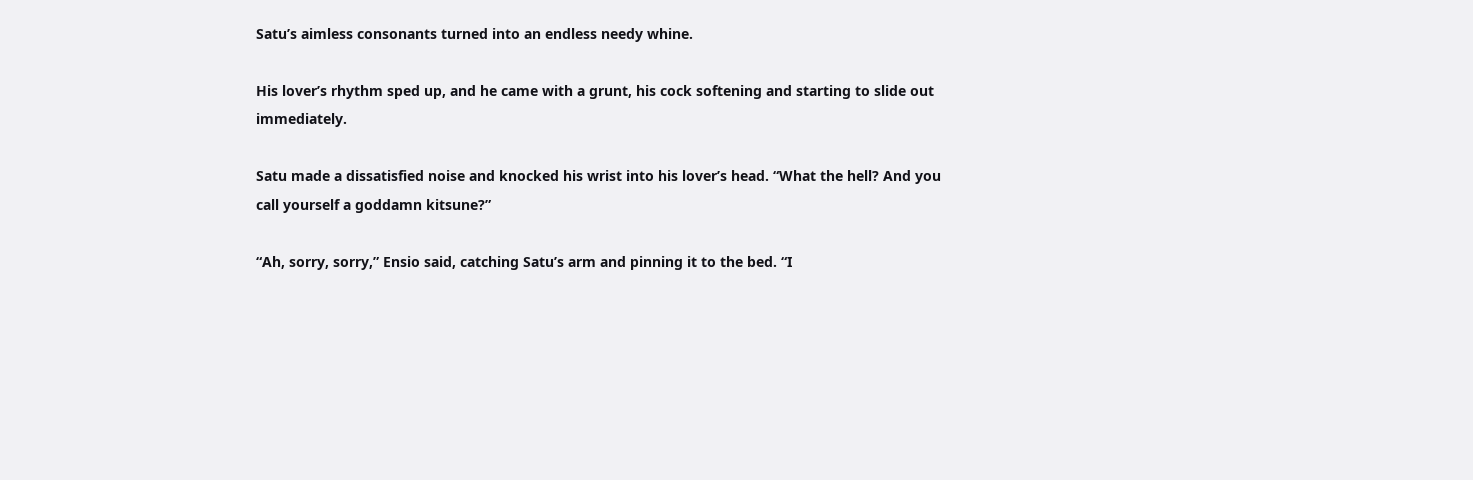Satu’s aimless consonants turned into an endless needy whine.

His lover’s rhythm sped up, and he came with a grunt, his cock softening and starting to slide out immediately.

Satu made a dissatisfied noise and knocked his wrist into his lover’s head. “What the hell? And you call yourself a goddamn kitsune?”

“Ah, sorry, sorry,” Ensio said, catching Satu’s arm and pinning it to the bed. “I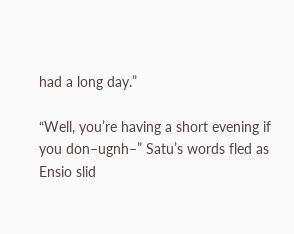had a long day.”

“Well, you’re having a short evening if you don–ugnh–” Satu’s words fled as Ensio slid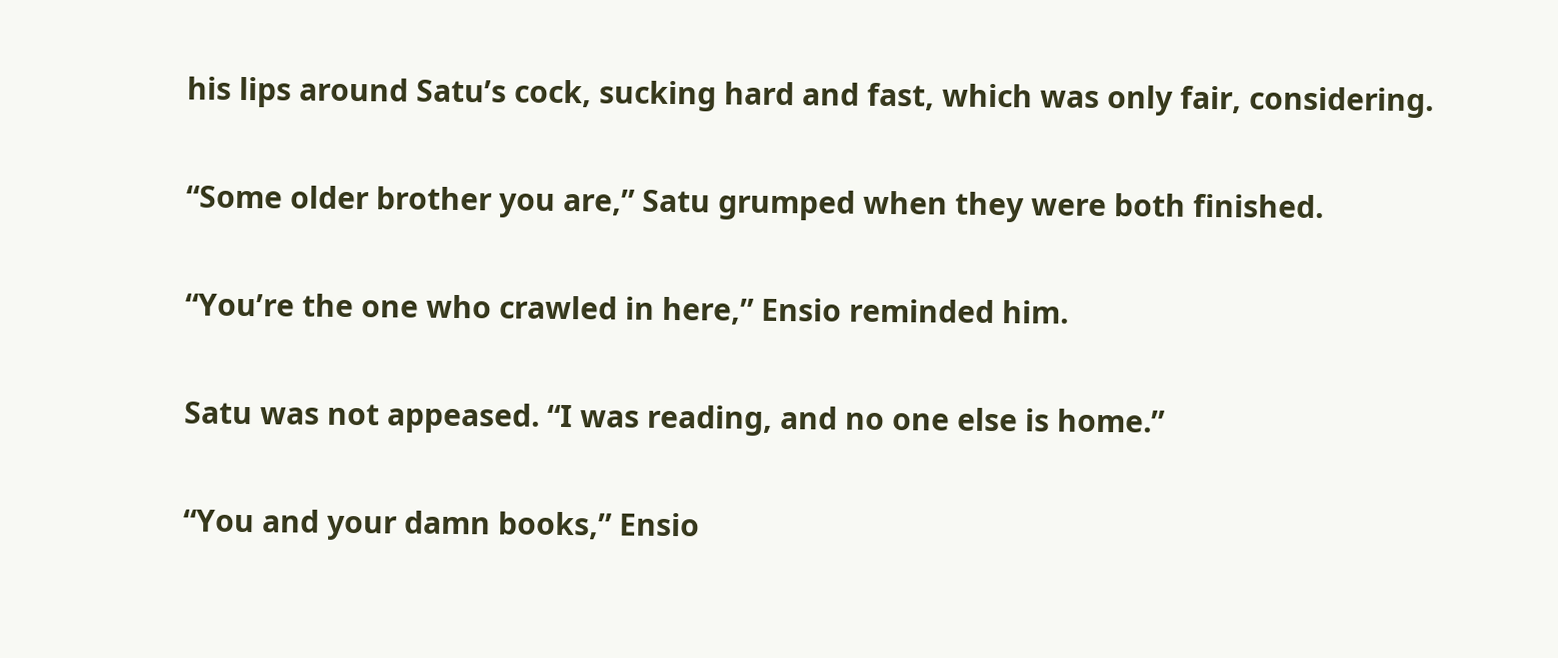his lips around Satu’s cock, sucking hard and fast, which was only fair, considering.

“Some older brother you are,” Satu grumped when they were both finished.

“You’re the one who crawled in here,” Ensio reminded him.

Satu was not appeased. “I was reading, and no one else is home.”

“You and your damn books,” Ensio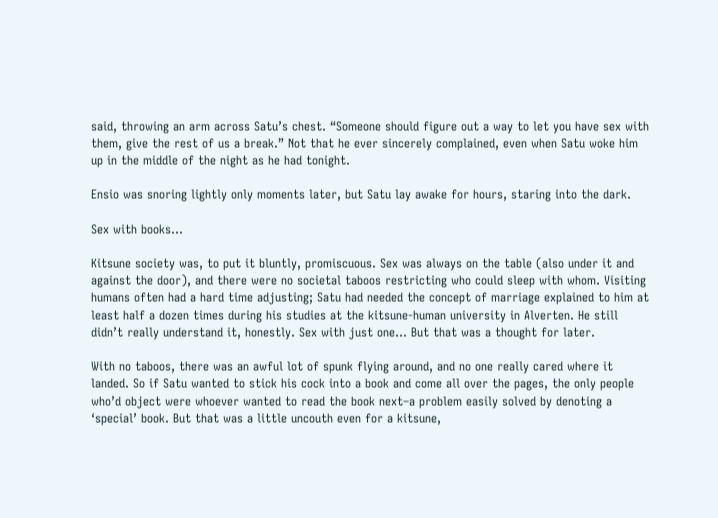said, throwing an arm across Satu’s chest. “Someone should figure out a way to let you have sex with them, give the rest of us a break.” Not that he ever sincerely complained, even when Satu woke him up in the middle of the night as he had tonight.

Ensio was snoring lightly only moments later, but Satu lay awake for hours, staring into the dark.

Sex with books…

Kitsune society was, to put it bluntly, promiscuous. Sex was always on the table (also under it and against the door), and there were no societal taboos restricting who could sleep with whom. Visiting humans often had a hard time adjusting; Satu had needed the concept of marriage explained to him at least half a dozen times during his studies at the kitsune-human university in Alverten. He still didn’t really understand it, honestly. Sex with just one… But that was a thought for later.

With no taboos, there was an awful lot of spunk flying around, and no one really cared where it landed. So if Satu wanted to stick his cock into a book and come all over the pages, the only people who’d object were whoever wanted to read the book next–a problem easily solved by denoting a ‘special’ book. But that was a little uncouth even for a kitsune,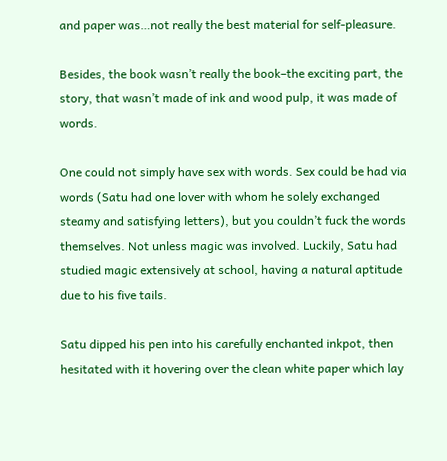and paper was…not really the best material for self-pleasure.

Besides, the book wasn’t really the book–the exciting part, the story, that wasn’t made of ink and wood pulp, it was made of words.

One could not simply have sex with words. Sex could be had via words (Satu had one lover with whom he solely exchanged steamy and satisfying letters), but you couldn’t fuck the words themselves. Not unless magic was involved. Luckily, Satu had studied magic extensively at school, having a natural aptitude due to his five tails.

Satu dipped his pen into his carefully enchanted inkpot, then hesitated with it hovering over the clean white paper which lay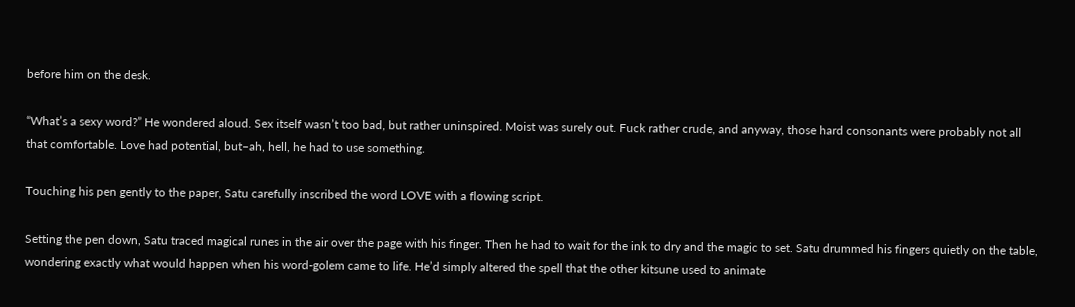before him on the desk.

“What’s a sexy word?” He wondered aloud. Sex itself wasn’t too bad, but rather uninspired. Moist was surely out. Fuck rather crude, and anyway, those hard consonants were probably not all that comfortable. Love had potential, but–ah, hell, he had to use something.

Touching his pen gently to the paper, Satu carefully inscribed the word LOVE with a flowing script.

Setting the pen down, Satu traced magical runes in the air over the page with his finger. Then he had to wait for the ink to dry and the magic to set. Satu drummed his fingers quietly on the table, wondering exactly what would happen when his word-golem came to life. He’d simply altered the spell that the other kitsune used to animate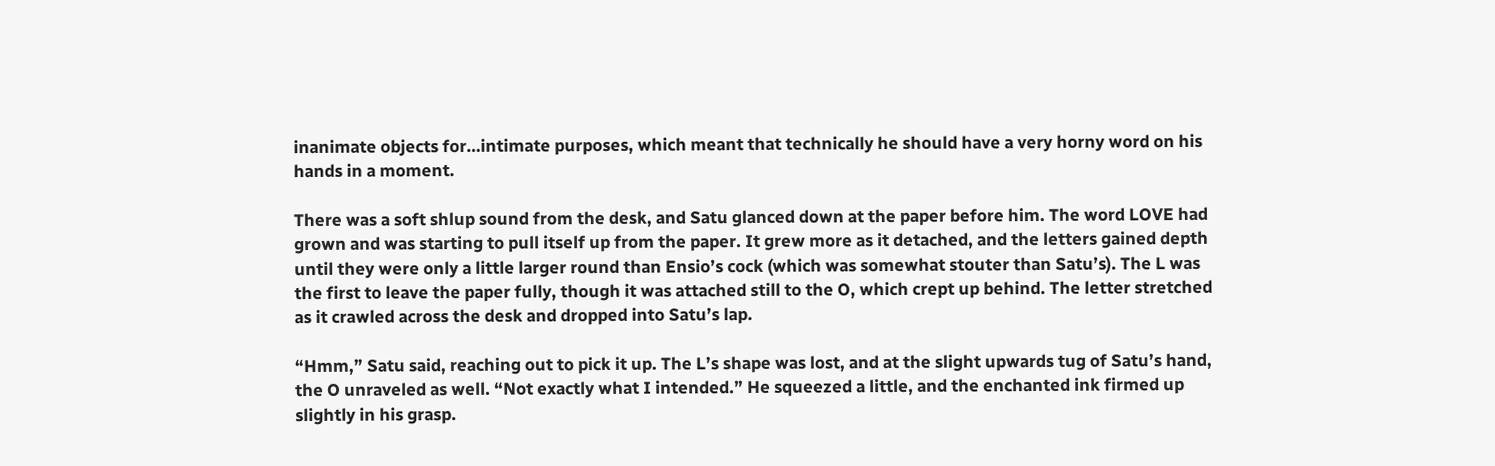inanimate objects for…intimate purposes, which meant that technically he should have a very horny word on his hands in a moment.

There was a soft shlup sound from the desk, and Satu glanced down at the paper before him. The word LOVE had grown and was starting to pull itself up from the paper. It grew more as it detached, and the letters gained depth until they were only a little larger round than Ensio’s cock (which was somewhat stouter than Satu’s). The L was the first to leave the paper fully, though it was attached still to the O, which crept up behind. The letter stretched as it crawled across the desk and dropped into Satu’s lap.

“Hmm,” Satu said, reaching out to pick it up. The L’s shape was lost, and at the slight upwards tug of Satu’s hand, the O unraveled as well. “Not exactly what I intended.” He squeezed a little, and the enchanted ink firmed up slightly in his grasp.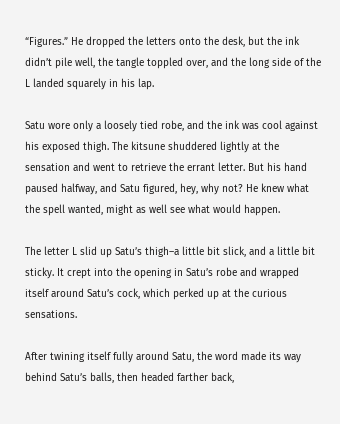“Figures.” He dropped the letters onto the desk, but the ink didn’t pile well, the tangle toppled over, and the long side of the L landed squarely in his lap.

Satu wore only a loosely tied robe, and the ink was cool against his exposed thigh. The kitsune shuddered lightly at the sensation and went to retrieve the errant letter. But his hand paused halfway, and Satu figured, hey, why not? He knew what the spell wanted, might as well see what would happen.

The letter L slid up Satu’s thigh–a little bit slick, and a little bit sticky. It crept into the opening in Satu’s robe and wrapped itself around Satu’s cock, which perked up at the curious sensations.

After twining itself fully around Satu, the word made its way behind Satu’s balls, then headed farther back,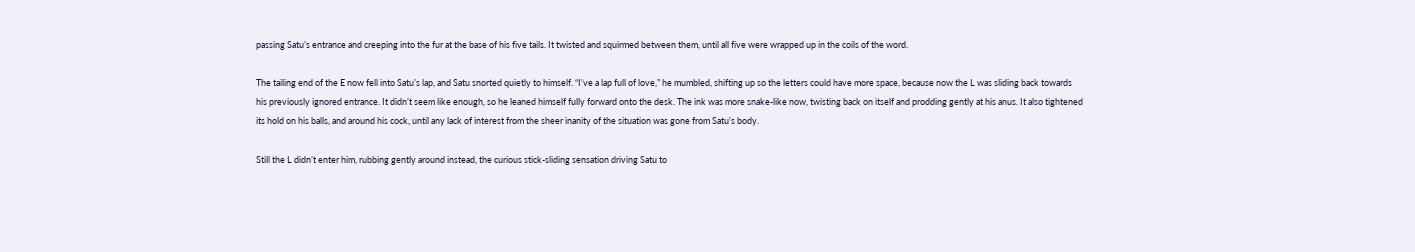passing Satu’s entrance and creeping into the fur at the base of his five tails. It twisted and squirmed between them, until all five were wrapped up in the coils of the word.

The tailing end of the E now fell into Satu’s lap, and Satu snorted quietly to himself. “I’ve a lap full of love,” he mumbled, shifting up so the letters could have more space, because now the L was sliding back towards his previously ignored entrance. It didn’t seem like enough, so he leaned himself fully forward onto the desk. The ink was more snake-like now, twisting back on itself and prodding gently at his anus. It also tightened its hold on his balls, and around his cock, until any lack of interest from the sheer inanity of the situation was gone from Satu’s body.

Still the L didn’t enter him, rubbing gently around instead, the curious stick-sliding sensation driving Satu to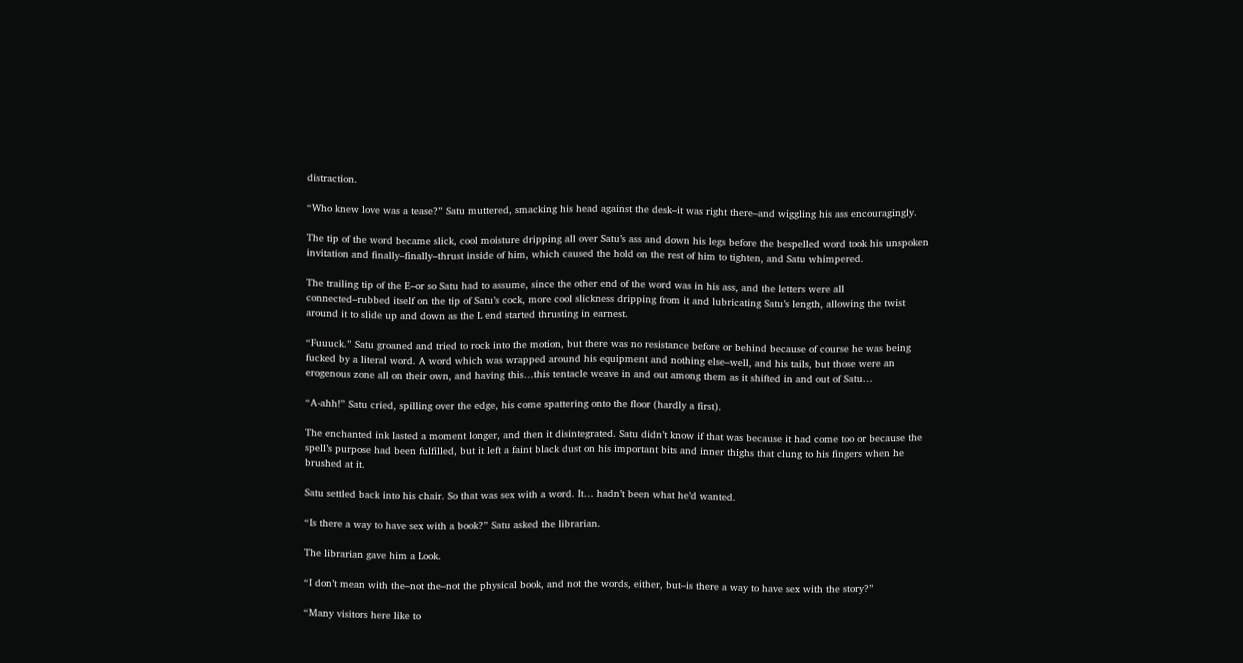distraction.

“Who knew love was a tease?” Satu muttered, smacking his head against the desk–it was right there–and wiggling his ass encouragingly.

The tip of the word became slick, cool moisture dripping all over Satu’s ass and down his legs before the bespelled word took his unspoken invitation and finally–finally–thrust inside of him, which caused the hold on the rest of him to tighten, and Satu whimpered.

The trailing tip of the E–or so Satu had to assume, since the other end of the word was in his ass, and the letters were all connected–rubbed itself on the tip of Satu’s cock, more cool slickness dripping from it and lubricating Satu’s length, allowing the twist around it to slide up and down as the L end started thrusting in earnest.

“Fuuuck.” Satu groaned and tried to rock into the motion, but there was no resistance before or behind because of course he was being fucked by a literal word. A word which was wrapped around his equipment and nothing else–well, and his tails, but those were an erogenous zone all on their own, and having this…this tentacle weave in and out among them as it shifted in and out of Satu…

“A-ahh!” Satu cried, spilling over the edge, his come spattering onto the floor (hardly a first).

The enchanted ink lasted a moment longer, and then it disintegrated. Satu didn’t know if that was because it had come too or because the spell’s purpose had been fulfilled, but it left a faint black dust on his important bits and inner thighs that clung to his fingers when he brushed at it.

Satu settled back into his chair. So that was sex with a word. It… hadn’t been what he’d wanted.

“Is there a way to have sex with a book?” Satu asked the librarian.

The librarian gave him a Look.

“I don’t mean with the–not the–not the physical book, and not the words, either, but–is there a way to have sex with the story?”

“Many visitors here like to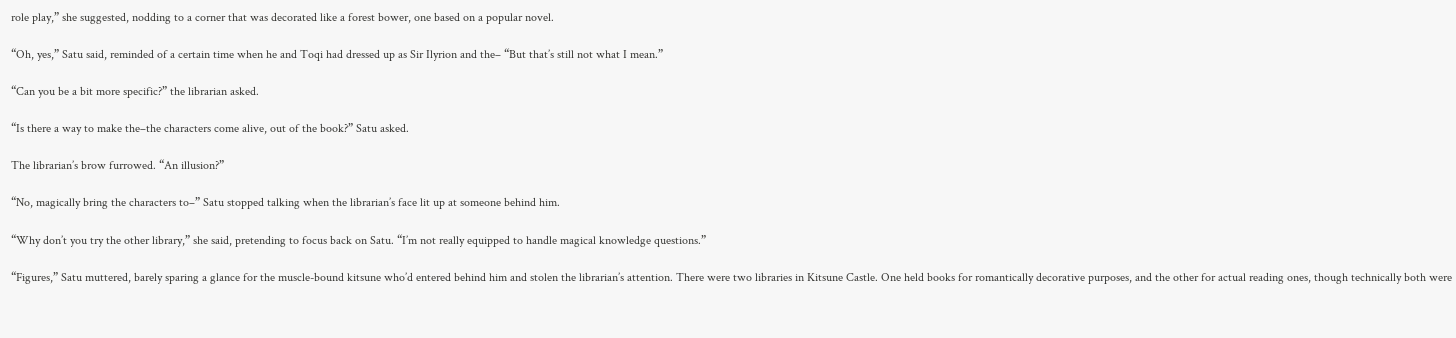role play,” she suggested, nodding to a corner that was decorated like a forest bower, one based on a popular novel.

“Oh, yes,” Satu said, reminded of a certain time when he and Toqi had dressed up as Sir Ilyrion and the– “But that’s still not what I mean.”

“Can you be a bit more specific?” the librarian asked.

“Is there a way to make the–the characters come alive, out of the book?” Satu asked.

The librarian’s brow furrowed. “An illusion?”

“No, magically bring the characters to–” Satu stopped talking when the librarian’s face lit up at someone behind him.

“Why don’t you try the other library,” she said, pretending to focus back on Satu. “I’m not really equipped to handle magical knowledge questions.”

“Figures,” Satu muttered, barely sparing a glance for the muscle-bound kitsune who’d entered behind him and stolen the librarian’s attention. There were two libraries in Kitsune Castle. One held books for romantically decorative purposes, and the other for actual reading ones, though technically both were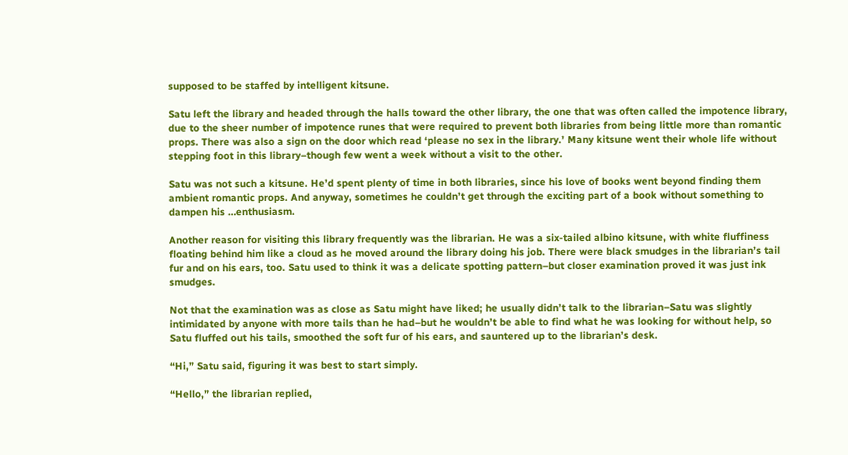supposed to be staffed by intelligent kitsune.

Satu left the library and headed through the halls toward the other library, the one that was often called the impotence library, due to the sheer number of impotence runes that were required to prevent both libraries from being little more than romantic props. There was also a sign on the door which read ‘please no sex in the library.’ Many kitsune went their whole life without stepping foot in this library–though few went a week without a visit to the other.

Satu was not such a kitsune. He’d spent plenty of time in both libraries, since his love of books went beyond finding them ambient romantic props. And anyway, sometimes he couldn’t get through the exciting part of a book without something to dampen his …enthusiasm.

Another reason for visiting this library frequently was the librarian. He was a six-tailed albino kitsune, with white fluffiness floating behind him like a cloud as he moved around the library doing his job. There were black smudges in the librarian’s tail fur and on his ears, too. Satu used to think it was a delicate spotting pattern–but closer examination proved it was just ink smudges.

Not that the examination was as close as Satu might have liked; he usually didn’t talk to the librarian–Satu was slightly intimidated by anyone with more tails than he had–but he wouldn’t be able to find what he was looking for without help, so Satu fluffed out his tails, smoothed the soft fur of his ears, and sauntered up to the librarian’s desk.

“Hi,” Satu said, figuring it was best to start simply.

“Hello,” the librarian replied,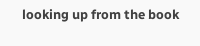looking up from the book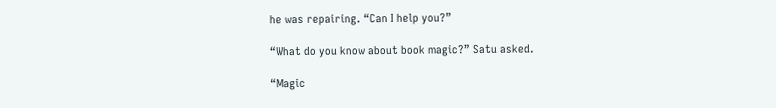he was repairing. “Can I help you?”

“What do you know about book magic?” Satu asked.

“Magic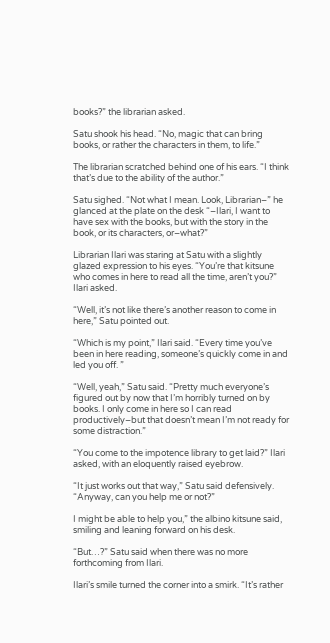books?” the librarian asked.

Satu shook his head. “No, magic that can bring books, or rather the characters in them, to life.”

The librarian scratched behind one of his ears. “I think that’s due to the ability of the author.”

Satu sighed. “Not what I mean. Look, Librarian–” he glanced at the plate on the desk “–Ilari, I want to have sex with the books, but with the story in the book, or its characters, or–what?”

Librarian Ilari was staring at Satu with a slightly glazed expression to his eyes. “You’re that kitsune who comes in here to read all the time, aren’t you?” Ilari asked.

“Well, it’s not like there’s another reason to come in here,” Satu pointed out.

“Which is my point,” Ilari said. “Every time you’ve been in here reading, someone’s quickly come in and led you off. ”

“Well, yeah,” Satu said. “Pretty much everyone’s figured out by now that I’m horribly turned on by books. I only come in here so I can read productively–but that doesn’t mean I’m not ready for some distraction.”

“You come to the impotence library to get laid?” Ilari asked, with an eloquently raised eyebrow.

“It just works out that way,” Satu said defensively. “Anyway, can you help me or not?”

I might be able to help you,” the albino kitsune said, smiling and leaning forward on his desk.

“But…?” Satu said when there was no more forthcoming from Ilari.

Ilari’s smile turned the corner into a smirk. “It’s rather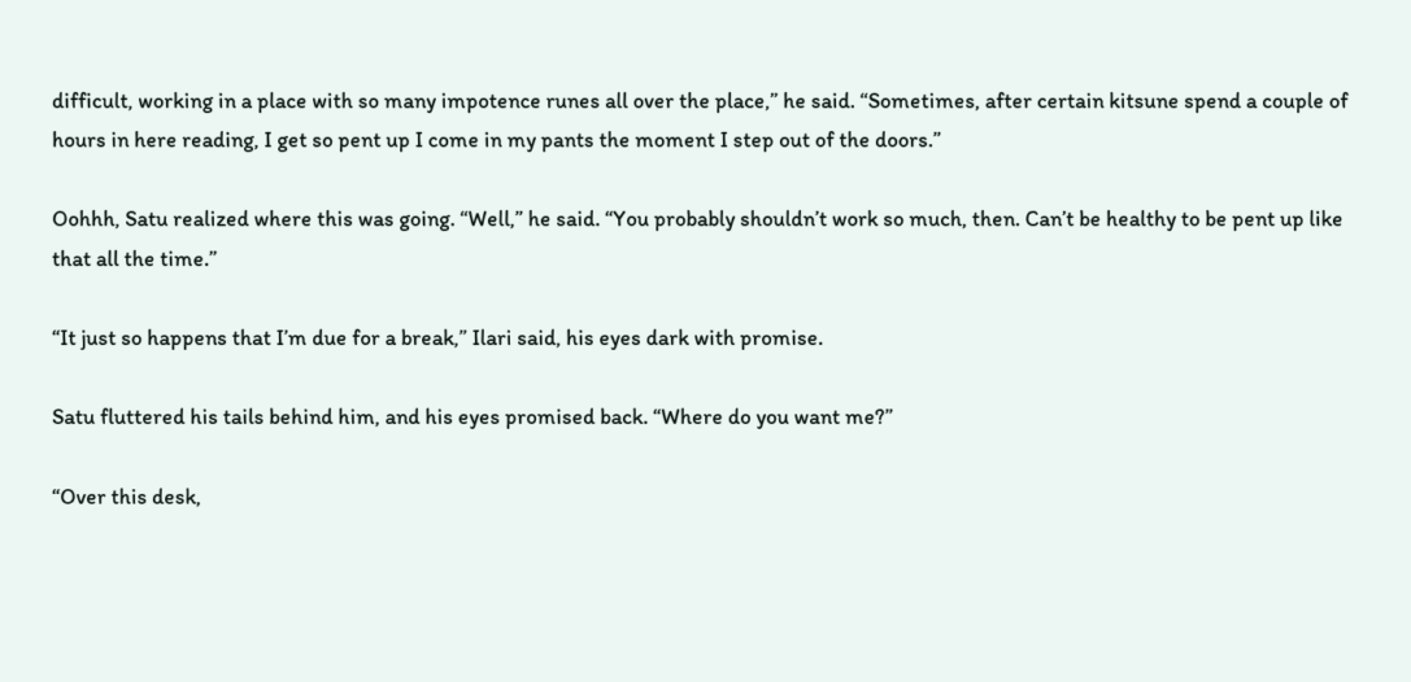difficult, working in a place with so many impotence runes all over the place,” he said. “Sometimes, after certain kitsune spend a couple of hours in here reading, I get so pent up I come in my pants the moment I step out of the doors.”

Oohhh, Satu realized where this was going. “Well,” he said. “You probably shouldn’t work so much, then. Can’t be healthy to be pent up like that all the time.”

“It just so happens that I’m due for a break,” Ilari said, his eyes dark with promise.

Satu fluttered his tails behind him, and his eyes promised back. “Where do you want me?”

“Over this desk,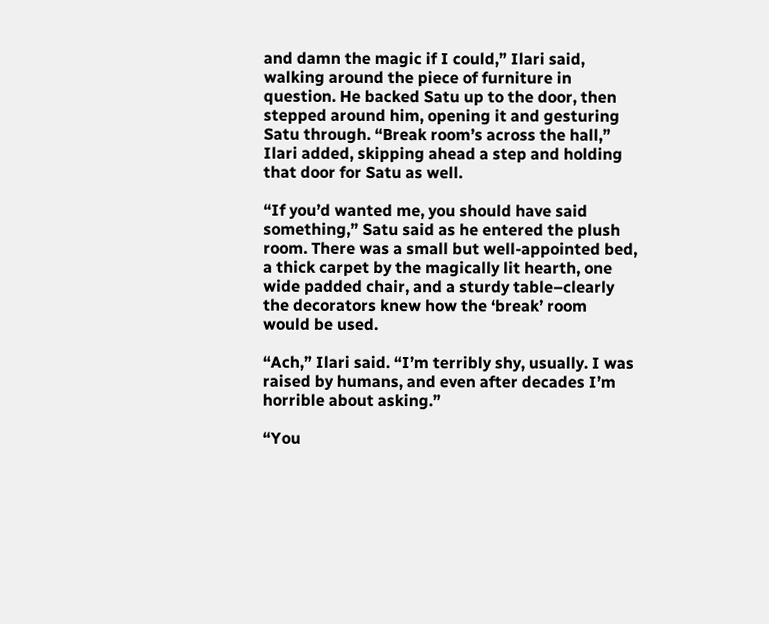and damn the magic if I could,” Ilari said, walking around the piece of furniture in question. He backed Satu up to the door, then stepped around him, opening it and gesturing Satu through. “Break room’s across the hall,” Ilari added, skipping ahead a step and holding that door for Satu as well.

“If you’d wanted me, you should have said something,” Satu said as he entered the plush room. There was a small but well-appointed bed, a thick carpet by the magically lit hearth, one wide padded chair, and a sturdy table–clearly the decorators knew how the ‘break’ room would be used.

“Ach,” Ilari said. “I’m terribly shy, usually. I was raised by humans, and even after decades I’m horrible about asking.”

“You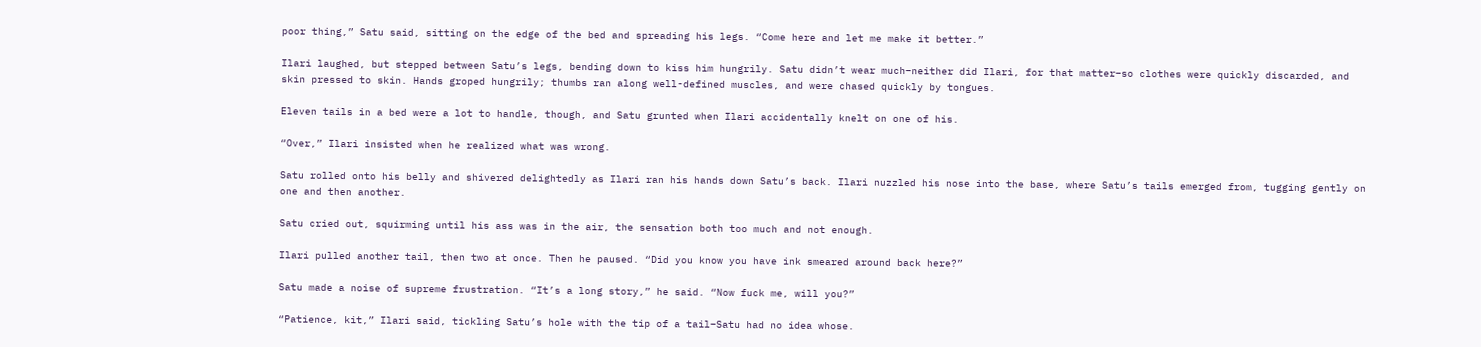poor thing,” Satu said, sitting on the edge of the bed and spreading his legs. “Come here and let me make it better.”

Ilari laughed, but stepped between Satu’s legs, bending down to kiss him hungrily. Satu didn’t wear much–neither did Ilari, for that matter–so clothes were quickly discarded, and skin pressed to skin. Hands groped hungrily; thumbs ran along well-defined muscles, and were chased quickly by tongues.

Eleven tails in a bed were a lot to handle, though, and Satu grunted when Ilari accidentally knelt on one of his.

“Over,” Ilari insisted when he realized what was wrong.

Satu rolled onto his belly and shivered delightedly as Ilari ran his hands down Satu’s back. Ilari nuzzled his nose into the base, where Satu’s tails emerged from, tugging gently on one and then another.

Satu cried out, squirming until his ass was in the air, the sensation both too much and not enough.

Ilari pulled another tail, then two at once. Then he paused. “Did you know you have ink smeared around back here?”

Satu made a noise of supreme frustration. “It’s a long story,” he said. “Now fuck me, will you?”

“Patience, kit,” Ilari said, tickling Satu’s hole with the tip of a tail–Satu had no idea whose.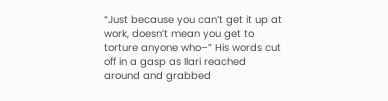“Just because you can’t get it up at work, doesn’t mean you get to torture anyone who–” His words cut off in a gasp as Ilari reached around and grabbed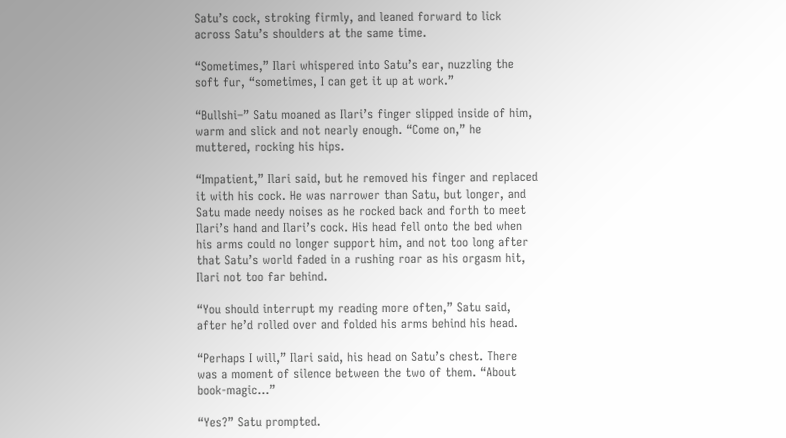Satu’s cock, stroking firmly, and leaned forward to lick across Satu’s shoulders at the same time.

“Sometimes,” Ilari whispered into Satu’s ear, nuzzling the soft fur, “sometimes, I can get it up at work.”

“Bullshi–” Satu moaned as Ilari’s finger slipped inside of him, warm and slick and not nearly enough. “Come on,” he muttered, rocking his hips.

“Impatient,” Ilari said, but he removed his finger and replaced it with his cock. He was narrower than Satu, but longer, and Satu made needy noises as he rocked back and forth to meet Ilari’s hand and Ilari’s cock. His head fell onto the bed when his arms could no longer support him, and not too long after that Satu’s world faded in a rushing roar as his orgasm hit, Ilari not too far behind.

“You should interrupt my reading more often,” Satu said, after he’d rolled over and folded his arms behind his head.

“Perhaps I will,” Ilari said, his head on Satu’s chest. There was a moment of silence between the two of them. “About book-magic…”

“Yes?” Satu prompted.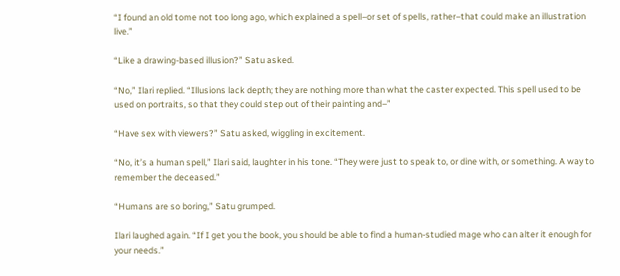“I found an old tome not too long ago, which explained a spell–or set of spells, rather–that could make an illustration live.”

“Like a drawing-based illusion?” Satu asked.

“No,” Ilari replied. “Illusions lack depth; they are nothing more than what the caster expected. This spell used to be used on portraits, so that they could step out of their painting and–”

“Have sex with viewers?” Satu asked, wiggling in excitement.

“No, it’s a human spell,” Ilari said, laughter in his tone. “They were just to speak to, or dine with, or something. A way to remember the deceased.”

“Humans are so boring,” Satu grumped.

Ilari laughed again. “If I get you the book, you should be able to find a human-studied mage who can alter it enough for your needs.”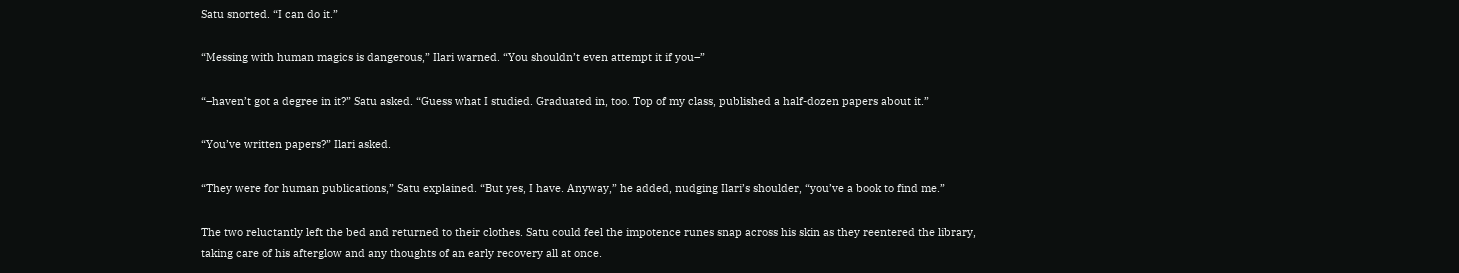Satu snorted. “I can do it.”

“Messing with human magics is dangerous,” Ilari warned. “You shouldn’t even attempt it if you–”

“–haven’t got a degree in it?” Satu asked. “Guess what I studied. Graduated in, too. Top of my class, published a half-dozen papers about it.”

“You’ve written papers?” Ilari asked.

“They were for human publications,” Satu explained. “But yes, I have. Anyway,” he added, nudging Ilari’s shoulder, “you’ve a book to find me.”

The two reluctantly left the bed and returned to their clothes. Satu could feel the impotence runes snap across his skin as they reentered the library, taking care of his afterglow and any thoughts of an early recovery all at once.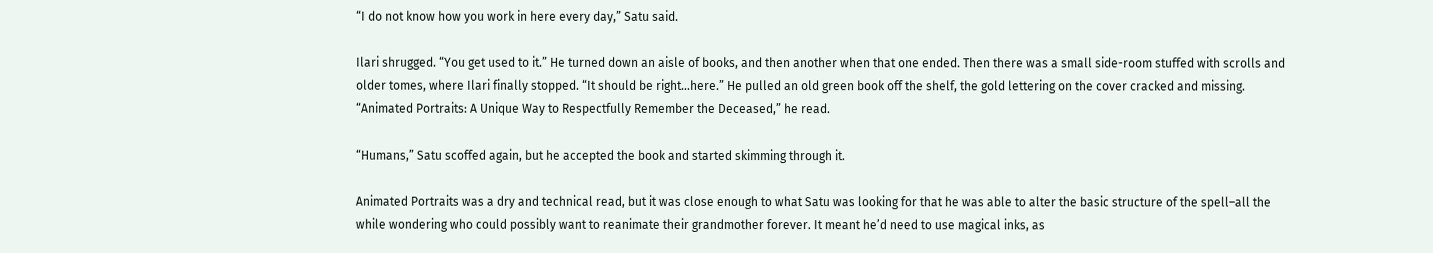“I do not know how you work in here every day,” Satu said.

Ilari shrugged. “You get used to it.” He turned down an aisle of books, and then another when that one ended. Then there was a small side-room stuffed with scrolls and older tomes, where Ilari finally stopped. “It should be right…here.” He pulled an old green book off the shelf, the gold lettering on the cover cracked and missing. “Animated Portraits: A Unique Way to Respectfully Remember the Deceased,” he read.

“Humans,” Satu scoffed again, but he accepted the book and started skimming through it.

Animated Portraits was a dry and technical read, but it was close enough to what Satu was looking for that he was able to alter the basic structure of the spell–all the while wondering who could possibly want to reanimate their grandmother forever. It meant he’d need to use magical inks, as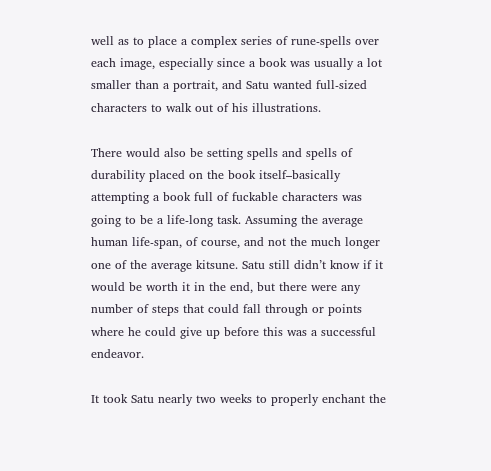well as to place a complex series of rune-spells over each image, especially since a book was usually a lot smaller than a portrait, and Satu wanted full-sized characters to walk out of his illustrations.

There would also be setting spells and spells of durability placed on the book itself–basically attempting a book full of fuckable characters was going to be a life-long task. Assuming the average human life-span, of course, and not the much longer one of the average kitsune. Satu still didn’t know if it would be worth it in the end, but there were any number of steps that could fall through or points where he could give up before this was a successful endeavor.

It took Satu nearly two weeks to properly enchant the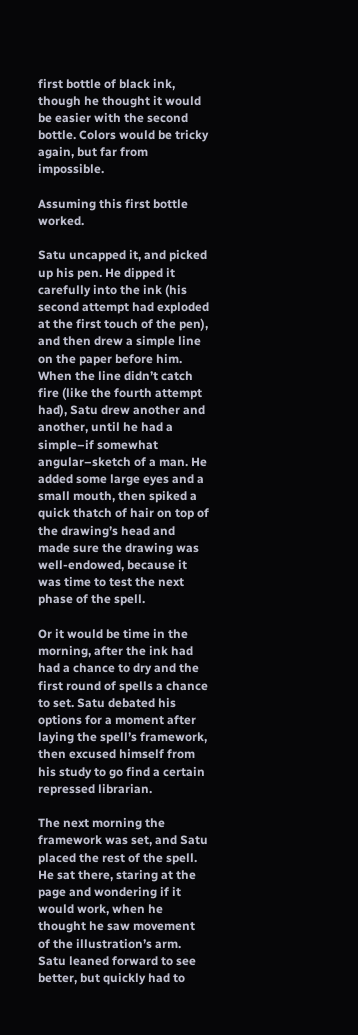first bottle of black ink, though he thought it would be easier with the second bottle. Colors would be tricky again, but far from impossible.

Assuming this first bottle worked.

Satu uncapped it, and picked up his pen. He dipped it carefully into the ink (his second attempt had exploded at the first touch of the pen), and then drew a simple line on the paper before him. When the line didn’t catch fire (like the fourth attempt had), Satu drew another and another, until he had a simple–if somewhat angular–sketch of a man. He added some large eyes and a small mouth, then spiked a quick thatch of hair on top of the drawing’s head and made sure the drawing was well-endowed, because it was time to test the next phase of the spell.

Or it would be time in the morning, after the ink had had a chance to dry and the first round of spells a chance to set. Satu debated his options for a moment after laying the spell’s framework, then excused himself from his study to go find a certain repressed librarian.

The next morning the framework was set, and Satu placed the rest of the spell. He sat there, staring at the page and wondering if it would work, when he thought he saw movement of the illustration’s arm. Satu leaned forward to see better, but quickly had to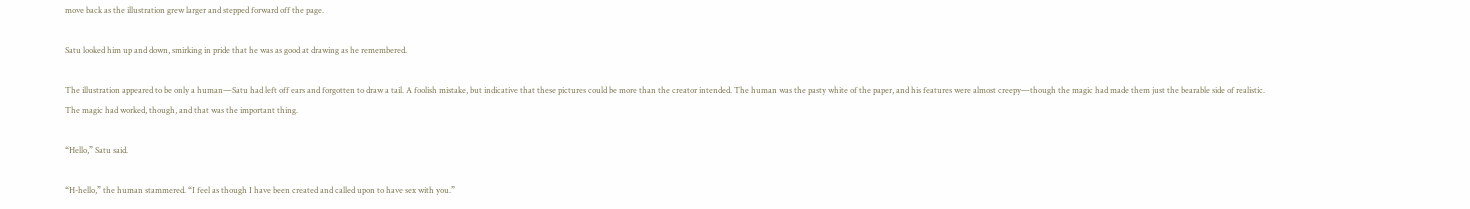move back as the illustration grew larger and stepped forward off the page.

Satu looked him up and down, smirking in pride that he was as good at drawing as he remembered.

The illustration appeared to be only a human—Satu had left off ears and forgotten to draw a tail. A foolish mistake, but indicative that these pictures could be more than the creator intended. The human was the pasty white of the paper, and his features were almost creepy—though the magic had made them just the bearable side of realistic. The magic had worked, though, and that was the important thing.

“Hello,” Satu said.

“H-hello,” the human stammered. “I feel as though I have been created and called upon to have sex with you.”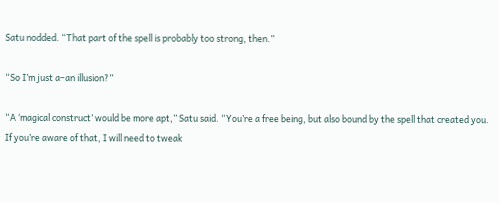Satu nodded. “That part of the spell is probably too strong, then.”

“So I’m just a–an illusion?”

“A ‘magical construct’ would be more apt,” Satu said. “You’re a free being, but also bound by the spell that created you. If you’re aware of that, I will need to tweak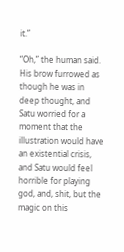it.”

“Oh,” the human said. His brow furrowed as though he was in deep thought, and Satu worried for a moment that the illustration would have an existential crisis, and Satu would feel horrible for playing god, and, shit, but the magic on this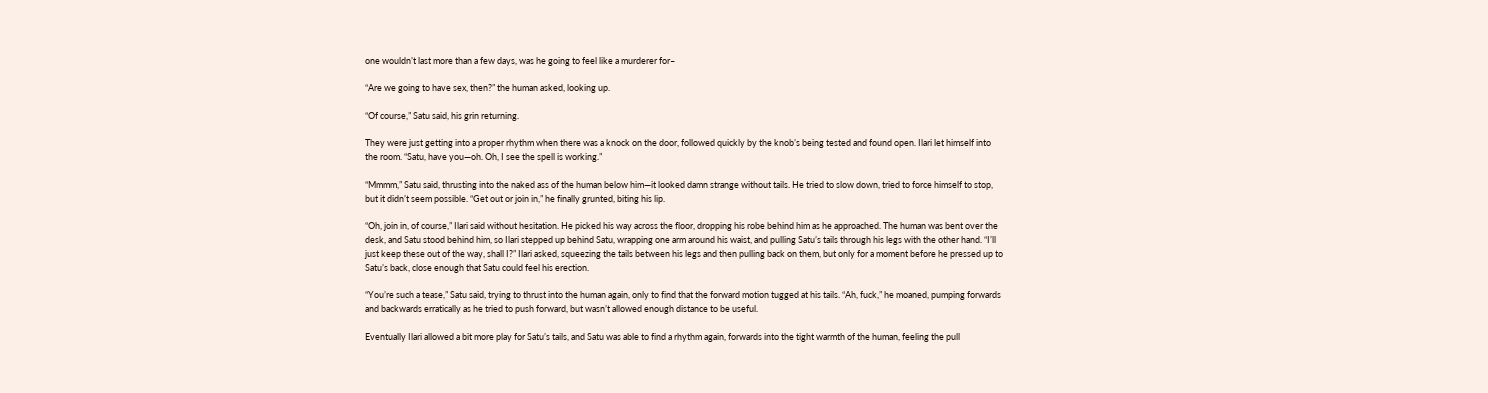one wouldn’t last more than a few days, was he going to feel like a murderer for–

“Are we going to have sex, then?” the human asked, looking up.

“Of course,” Satu said, his grin returning.

They were just getting into a proper rhythm when there was a knock on the door, followed quickly by the knob’s being tested and found open. Ilari let himself into the room. “Satu, have you—oh. Oh, I see the spell is working.”

“Mmmm,” Satu said, thrusting into the naked ass of the human below him—it looked damn strange without tails. He tried to slow down, tried to force himself to stop, but it didn’t seem possible. “Get out or join in,” he finally grunted, biting his lip.

“Oh, join in, of course,” Ilari said without hesitation. He picked his way across the floor, dropping his robe behind him as he approached. The human was bent over the desk, and Satu stood behind him, so Ilari stepped up behind Satu, wrapping one arm around his waist, and pulling Satu’s tails through his legs with the other hand. “I’ll just keep these out of the way, shall I?” Ilari asked, squeezing the tails between his legs and then pulling back on them, but only for a moment before he pressed up to Satu’s back, close enough that Satu could feel his erection.

“You’re such a tease,” Satu said, trying to thrust into the human again, only to find that the forward motion tugged at his tails. “Ah, fuck,” he moaned, pumping forwards and backwards erratically as he tried to push forward, but wasn’t allowed enough distance to be useful.

Eventually Ilari allowed a bit more play for Satu’s tails, and Satu was able to find a rhythm again, forwards into the tight warmth of the human, feeling the pull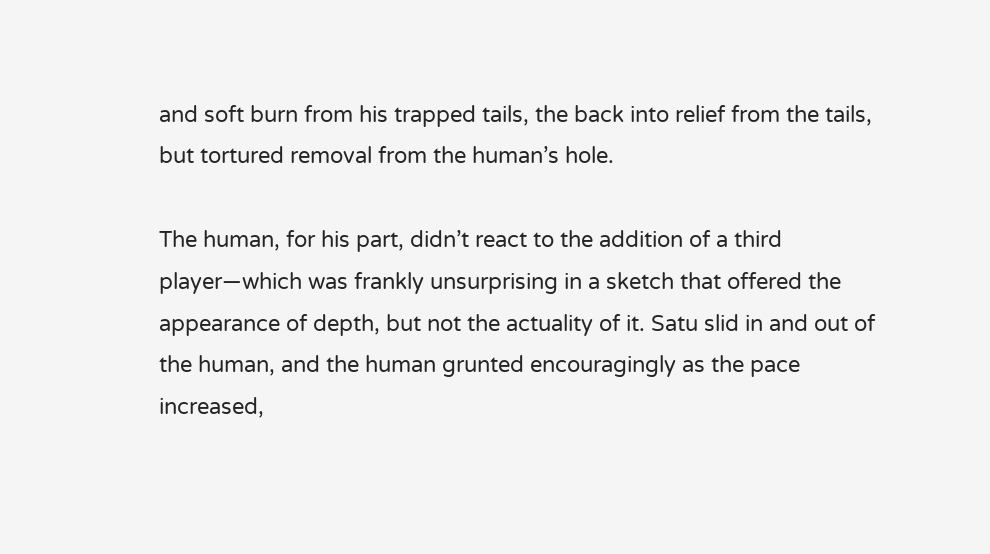and soft burn from his trapped tails, the back into relief from the tails, but tortured removal from the human’s hole.

The human, for his part, didn’t react to the addition of a third player—which was frankly unsurprising in a sketch that offered the appearance of depth, but not the actuality of it. Satu slid in and out of the human, and the human grunted encouragingly as the pace increased,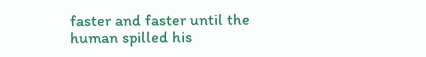faster and faster until the human spilled his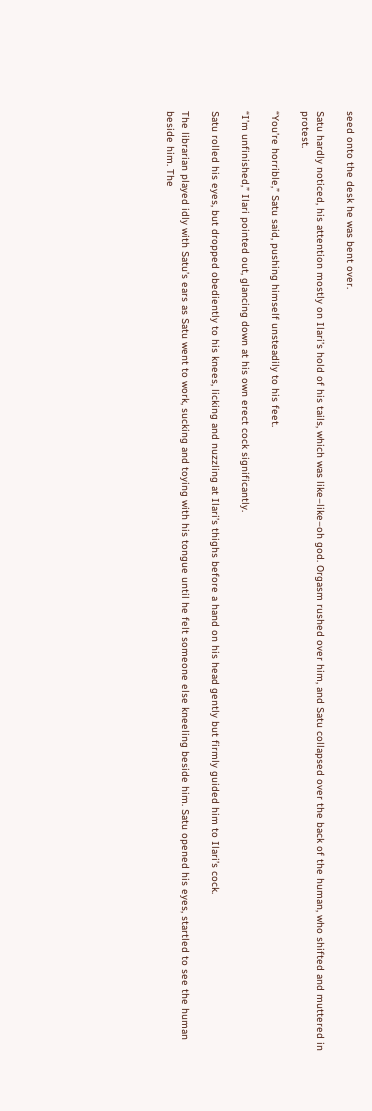seed onto the desk he was bent over.

Satu hardly noticed, his attention mostly on Ilari’s hold of his tails, which was like–like–oh god. Orgasm rushed over him, and Satu collapsed over the back of the human, who shifted and muttered in protest.

“You’re horrible,” Satu said, pushing himself unsteadily to his feet.

“I’m unfinished,” Ilari pointed out, glancing down at his own erect cock significantly.

Satu rolled his eyes, but dropped obediently to his knees, licking and nuzzling at Ilari’s thighs before a hand on his head gently but firmly guided him to Ilari’s cock.

The librarian played idly with Satu’s ears as Satu went to work, sucking and toying with his tongue until he felt someone else kneeling beside him. Satu opened his eyes, startled to see the human beside him. The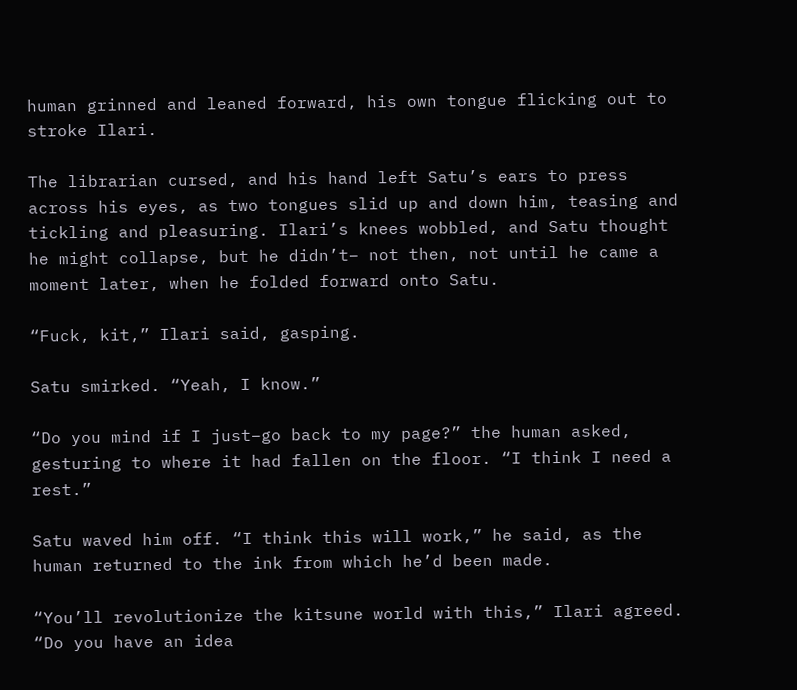human grinned and leaned forward, his own tongue flicking out to stroke Ilari.

The librarian cursed, and his hand left Satu’s ears to press across his eyes, as two tongues slid up and down him, teasing and tickling and pleasuring. Ilari’s knees wobbled, and Satu thought he might collapse, but he didn’t– not then, not until he came a moment later, when he folded forward onto Satu.

“Fuck, kit,” Ilari said, gasping.

Satu smirked. “Yeah, I know.”

“Do you mind if I just–go back to my page?” the human asked, gesturing to where it had fallen on the floor. “I think I need a rest.”

Satu waved him off. “I think this will work,” he said, as the human returned to the ink from which he’d been made.

“You’ll revolutionize the kitsune world with this,” Ilari agreed. “Do you have an idea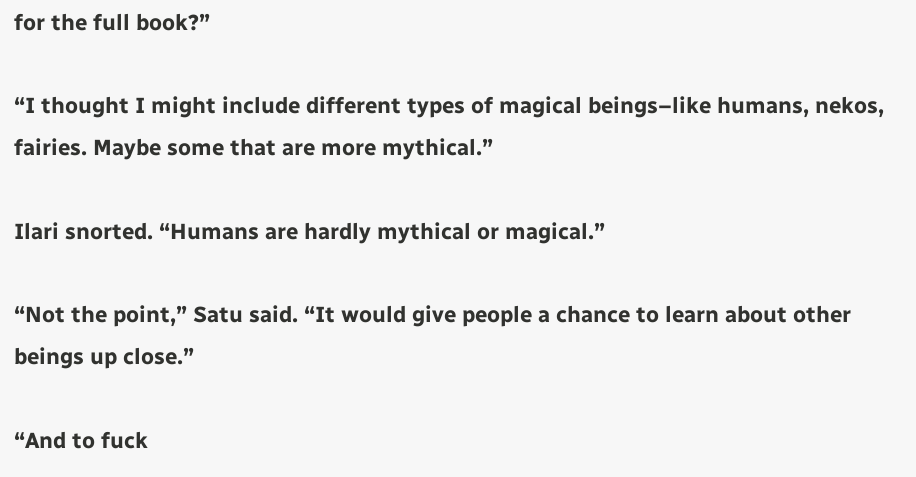for the full book?”

“I thought I might include different types of magical beings–like humans, nekos, fairies. Maybe some that are more mythical.”

Ilari snorted. “Humans are hardly mythical or magical.”

“Not the point,” Satu said. “It would give people a chance to learn about other beings up close.”

“And to fuck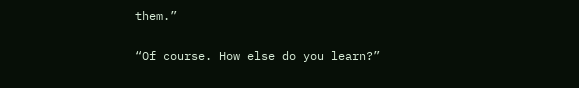them.”

“Of course. How else do you learn?”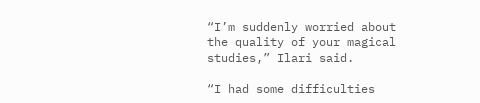“I’m suddenly worried about the quality of your magical studies,” Ilari said.

“I had some difficulties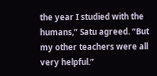the year I studied with the humans,” Satu agreed. “But my other teachers were all very helpful.”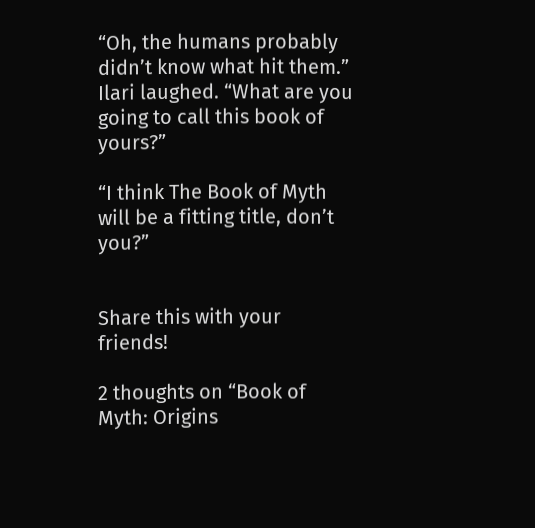“Oh, the humans probably didn’t know what hit them.” Ilari laughed. “What are you going to call this book of yours?”

“I think The Book of Myth will be a fitting title, don’t you?”


Share this with your friends!

2 thoughts on “Book of Myth: Origins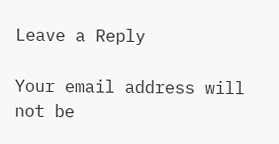Leave a Reply

Your email address will not be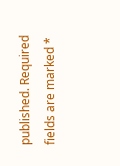published. Required fields are marked *